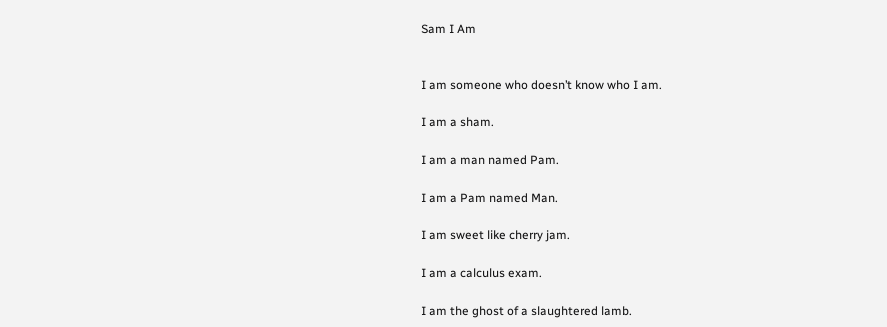Sam I Am


I am someone who doesn’t know who I am.

I am a sham.

I am a man named Pam.

I am a Pam named Man.

I am sweet like cherry jam.

I am a calculus exam.

I am the ghost of a slaughtered lamb.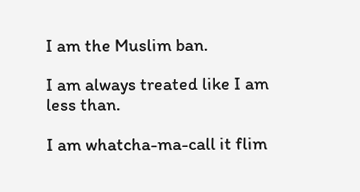I am the Muslim ban.

I am always treated like I am less than.

I am whatcha-ma-call it flim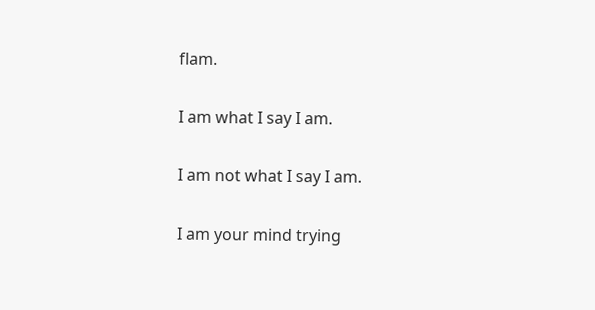flam.

I am what I say I am.

I am not what I say I am.

I am your mind trying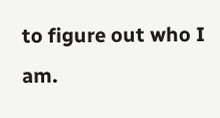to figure out who I am.